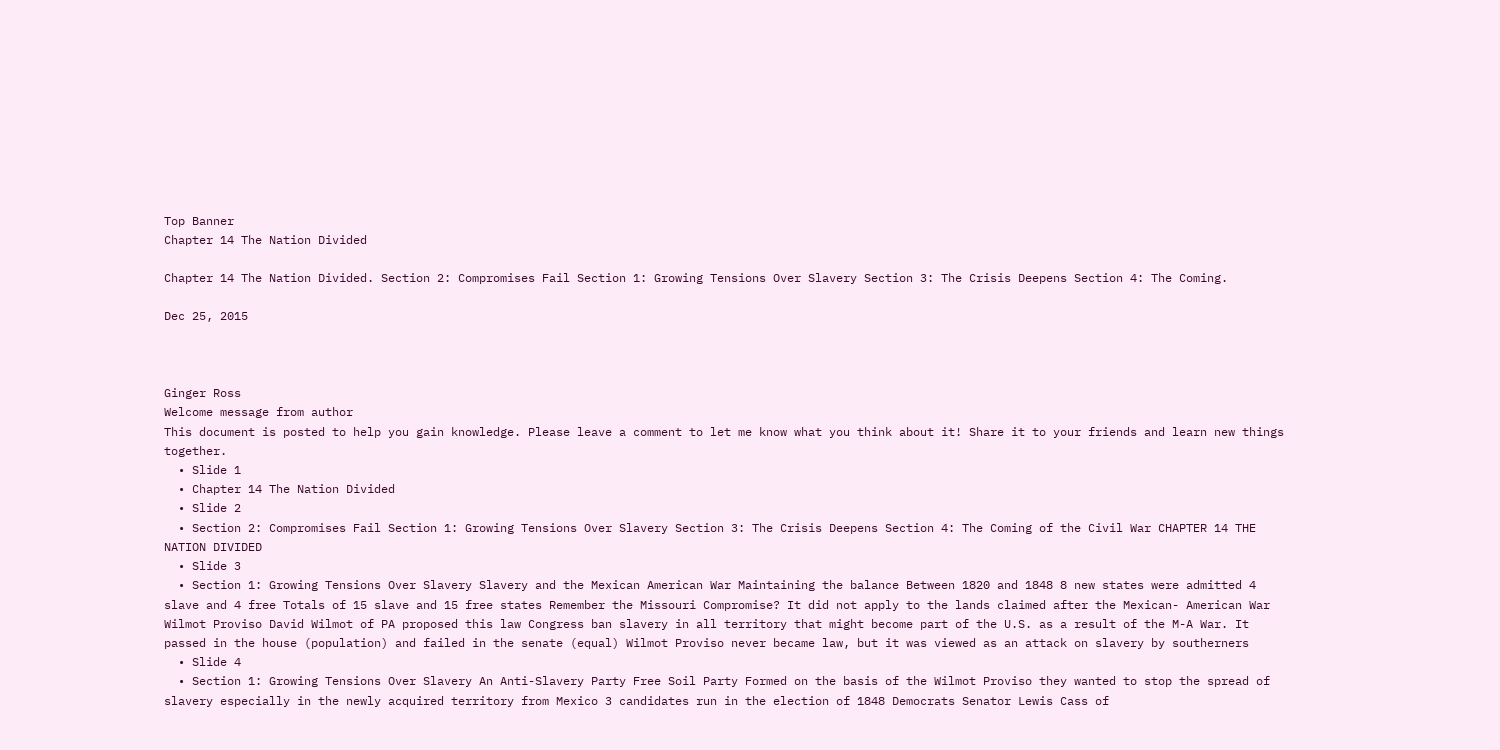Top Banner
Chapter 14 The Nation Divided

Chapter 14 The Nation Divided. Section 2: Compromises Fail Section 1: Growing Tensions Over Slavery Section 3: The Crisis Deepens Section 4: The Coming.

Dec 25, 2015



Ginger Ross
Welcome message from author
This document is posted to help you gain knowledge. Please leave a comment to let me know what you think about it! Share it to your friends and learn new things together.
  • Slide 1
  • Chapter 14 The Nation Divided
  • Slide 2
  • Section 2: Compromises Fail Section 1: Growing Tensions Over Slavery Section 3: The Crisis Deepens Section 4: The Coming of the Civil War CHAPTER 14 THE NATION DIVIDED
  • Slide 3
  • Section 1: Growing Tensions Over Slavery Slavery and the Mexican American War Maintaining the balance Between 1820 and 1848 8 new states were admitted 4 slave and 4 free Totals of 15 slave and 15 free states Remember the Missouri Compromise? It did not apply to the lands claimed after the Mexican- American War Wilmot Proviso David Wilmot of PA proposed this law Congress ban slavery in all territory that might become part of the U.S. as a result of the M-A War. It passed in the house (population) and failed in the senate (equal) Wilmot Proviso never became law, but it was viewed as an attack on slavery by southerners
  • Slide 4
  • Section 1: Growing Tensions Over Slavery An Anti-Slavery Party Free Soil Party Formed on the basis of the Wilmot Proviso they wanted to stop the spread of slavery especially in the newly acquired territory from Mexico 3 candidates run in the election of 1848 Democrats Senator Lewis Cass of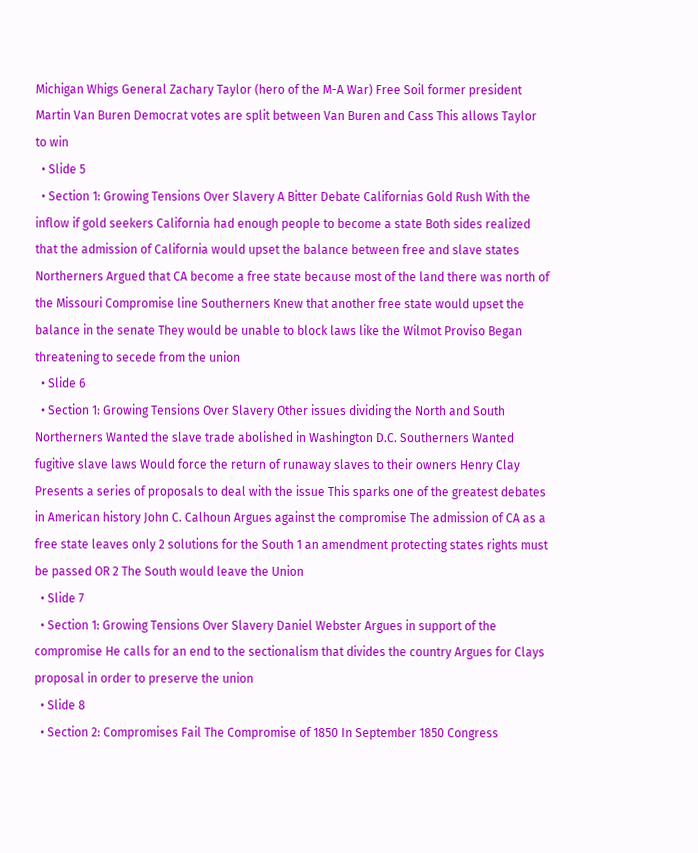Michigan Whigs General Zachary Taylor (hero of the M-A War) Free Soil former president Martin Van Buren Democrat votes are split between Van Buren and Cass This allows Taylor to win
  • Slide 5
  • Section 1: Growing Tensions Over Slavery A Bitter Debate Californias Gold Rush With the inflow if gold seekers California had enough people to become a state Both sides realized that the admission of California would upset the balance between free and slave states Northerners Argued that CA become a free state because most of the land there was north of the Missouri Compromise line Southerners Knew that another free state would upset the balance in the senate They would be unable to block laws like the Wilmot Proviso Began threatening to secede from the union
  • Slide 6
  • Section 1: Growing Tensions Over Slavery Other issues dividing the North and South Northerners Wanted the slave trade abolished in Washington D.C. Southerners Wanted fugitive slave laws Would force the return of runaway slaves to their owners Henry Clay Presents a series of proposals to deal with the issue This sparks one of the greatest debates in American history John C. Calhoun Argues against the compromise The admission of CA as a free state leaves only 2 solutions for the South 1 an amendment protecting states rights must be passed OR 2 The South would leave the Union
  • Slide 7
  • Section 1: Growing Tensions Over Slavery Daniel Webster Argues in support of the compromise He calls for an end to the sectionalism that divides the country Argues for Clays proposal in order to preserve the union
  • Slide 8
  • Section 2: Compromises Fail The Compromise of 1850 In September 1850 Congress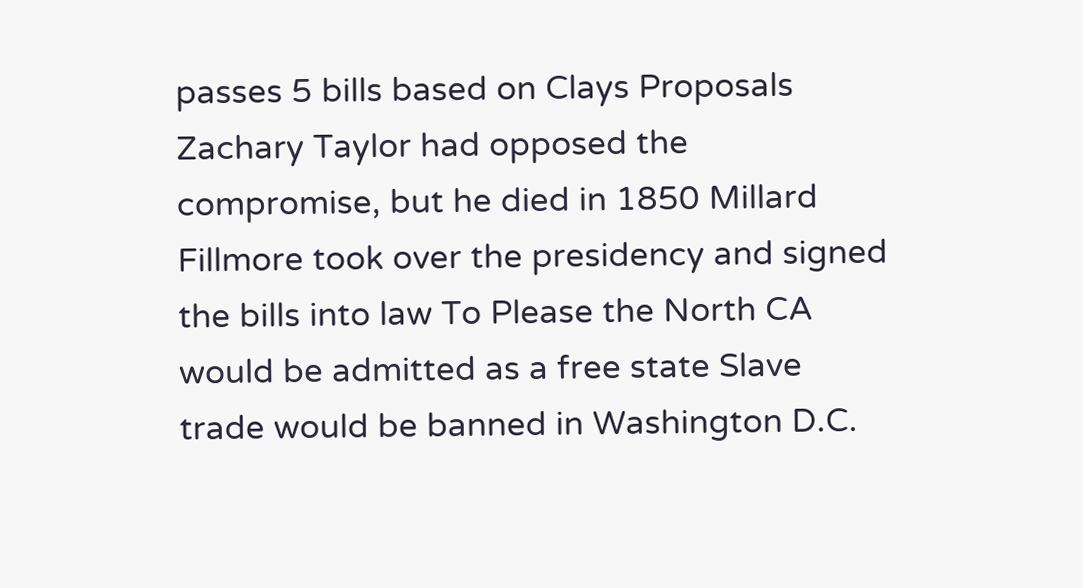passes 5 bills based on Clays Proposals Zachary Taylor had opposed the compromise, but he died in 1850 Millard Fillmore took over the presidency and signed the bills into law To Please the North CA would be admitted as a free state Slave trade would be banned in Washington D.C.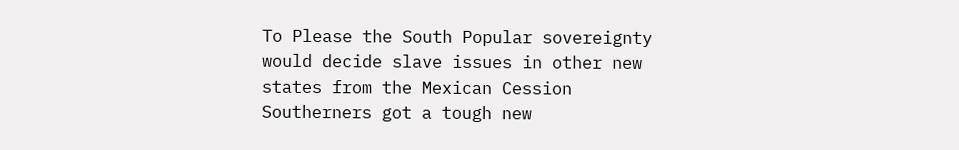To Please the South Popular sovereignty would decide slave issues in other new states from the Mexican Cession Southerners got a tough new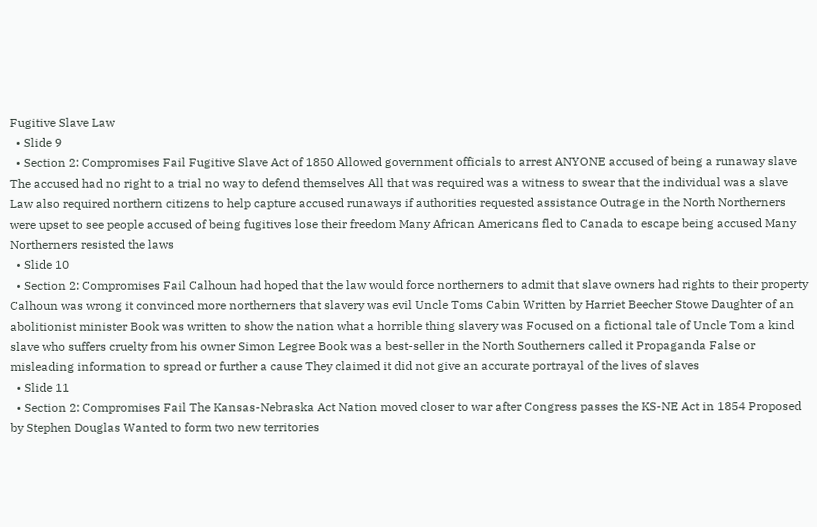Fugitive Slave Law
  • Slide 9
  • Section 2: Compromises Fail Fugitive Slave Act of 1850 Allowed government officials to arrest ANYONE accused of being a runaway slave The accused had no right to a trial no way to defend themselves All that was required was a witness to swear that the individual was a slave Law also required northern citizens to help capture accused runaways if authorities requested assistance Outrage in the North Northerners were upset to see people accused of being fugitives lose their freedom Many African Americans fled to Canada to escape being accused Many Northerners resisted the laws
  • Slide 10
  • Section 2: Compromises Fail Calhoun had hoped that the law would force northerners to admit that slave owners had rights to their property Calhoun was wrong it convinced more northerners that slavery was evil Uncle Toms Cabin Written by Harriet Beecher Stowe Daughter of an abolitionist minister Book was written to show the nation what a horrible thing slavery was Focused on a fictional tale of Uncle Tom a kind slave who suffers cruelty from his owner Simon Legree Book was a best-seller in the North Southerners called it Propaganda False or misleading information to spread or further a cause They claimed it did not give an accurate portrayal of the lives of slaves
  • Slide 11
  • Section 2: Compromises Fail The Kansas-Nebraska Act Nation moved closer to war after Congress passes the KS-NE Act in 1854 Proposed by Stephen Douglas Wanted to form two new territories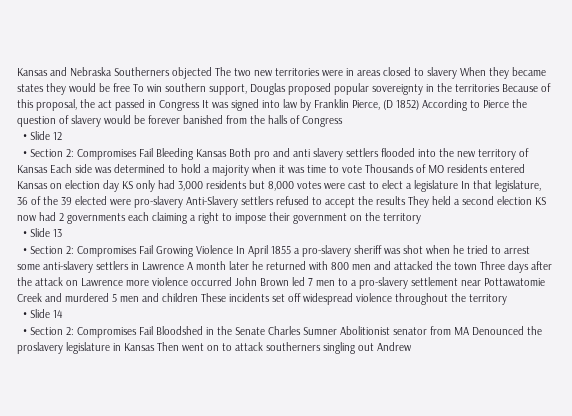Kansas and Nebraska Southerners objected The two new territories were in areas closed to slavery When they became states they would be free To win southern support, Douglas proposed popular sovereignty in the territories Because of this proposal, the act passed in Congress It was signed into law by Franklin Pierce, (D 1852) According to Pierce the question of slavery would be forever banished from the halls of Congress
  • Slide 12
  • Section 2: Compromises Fail Bleeding Kansas Both pro and anti slavery settlers flooded into the new territory of Kansas Each side was determined to hold a majority when it was time to vote Thousands of MO residents entered Kansas on election day KS only had 3,000 residents but 8,000 votes were cast to elect a legislature In that legislature, 36 of the 39 elected were pro-slavery Anti-Slavery settlers refused to accept the results They held a second election KS now had 2 governments each claiming a right to impose their government on the territory
  • Slide 13
  • Section 2: Compromises Fail Growing Violence In April 1855 a pro-slavery sheriff was shot when he tried to arrest some anti-slavery settlers in Lawrence A month later he returned with 800 men and attacked the town Three days after the attack on Lawrence more violence occurred John Brown led 7 men to a pro-slavery settlement near Pottawatomie Creek and murdered 5 men and children These incidents set off widespread violence throughout the territory
  • Slide 14
  • Section 2: Compromises Fail Bloodshed in the Senate Charles Sumner Abolitionist senator from MA Denounced the proslavery legislature in Kansas Then went on to attack southerners singling out Andrew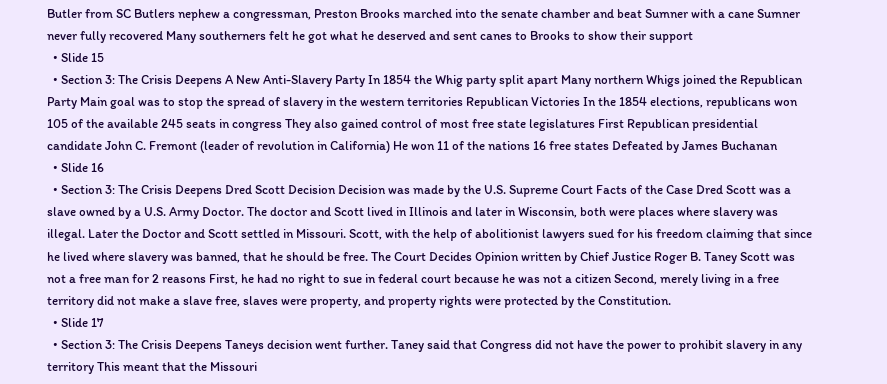Butler from SC Butlers nephew a congressman, Preston Brooks marched into the senate chamber and beat Sumner with a cane Sumner never fully recovered Many southerners felt he got what he deserved and sent canes to Brooks to show their support
  • Slide 15
  • Section 3: The Crisis Deepens A New Anti-Slavery Party In 1854 the Whig party split apart Many northern Whigs joined the Republican Party Main goal was to stop the spread of slavery in the western territories Republican Victories In the 1854 elections, republicans won 105 of the available 245 seats in congress They also gained control of most free state legislatures First Republican presidential candidate John C. Fremont (leader of revolution in California) He won 11 of the nations 16 free states Defeated by James Buchanan
  • Slide 16
  • Section 3: The Crisis Deepens Dred Scott Decision Decision was made by the U.S. Supreme Court Facts of the Case Dred Scott was a slave owned by a U.S. Army Doctor. The doctor and Scott lived in Illinois and later in Wisconsin, both were places where slavery was illegal. Later the Doctor and Scott settled in Missouri. Scott, with the help of abolitionist lawyers sued for his freedom claiming that since he lived where slavery was banned, that he should be free. The Court Decides Opinion written by Chief Justice Roger B. Taney Scott was not a free man for 2 reasons First, he had no right to sue in federal court because he was not a citizen Second, merely living in a free territory did not make a slave free, slaves were property, and property rights were protected by the Constitution.
  • Slide 17
  • Section 3: The Crisis Deepens Taneys decision went further. Taney said that Congress did not have the power to prohibit slavery in any territory This meant that the Missouri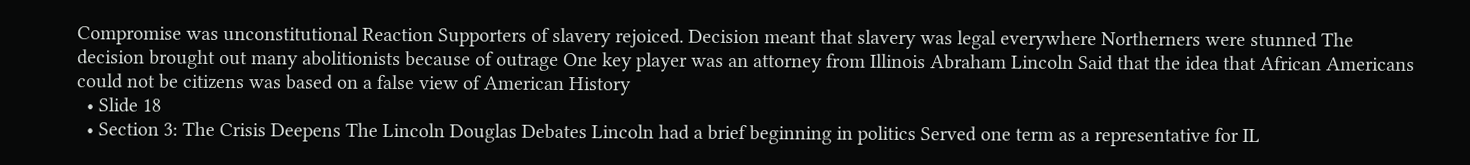Compromise was unconstitutional Reaction Supporters of slavery rejoiced. Decision meant that slavery was legal everywhere Northerners were stunned The decision brought out many abolitionists because of outrage One key player was an attorney from Illinois Abraham Lincoln Said that the idea that African Americans could not be citizens was based on a false view of American History
  • Slide 18
  • Section 3: The Crisis Deepens The Lincoln Douglas Debates Lincoln had a brief beginning in politics Served one term as a representative for IL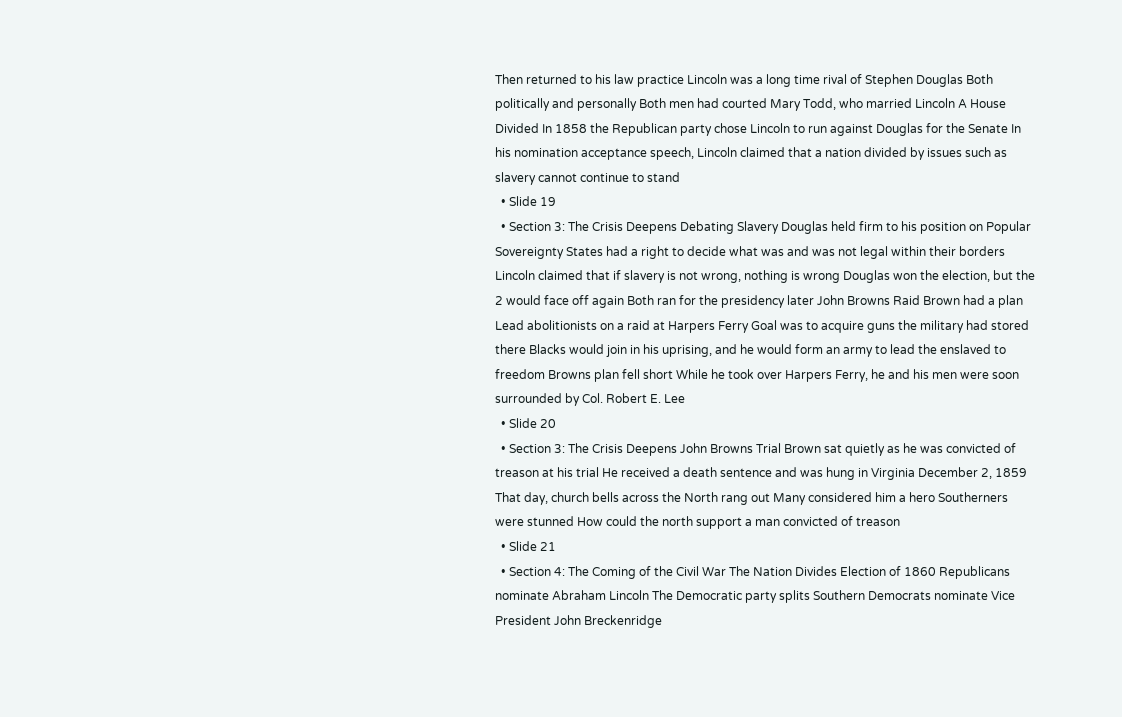Then returned to his law practice Lincoln was a long time rival of Stephen Douglas Both politically and personally Both men had courted Mary Todd, who married Lincoln A House Divided In 1858 the Republican party chose Lincoln to run against Douglas for the Senate In his nomination acceptance speech, Lincoln claimed that a nation divided by issues such as slavery cannot continue to stand
  • Slide 19
  • Section 3: The Crisis Deepens Debating Slavery Douglas held firm to his position on Popular Sovereignty States had a right to decide what was and was not legal within their borders Lincoln claimed that if slavery is not wrong, nothing is wrong Douglas won the election, but the 2 would face off again Both ran for the presidency later John Browns Raid Brown had a plan Lead abolitionists on a raid at Harpers Ferry Goal was to acquire guns the military had stored there Blacks would join in his uprising, and he would form an army to lead the enslaved to freedom Browns plan fell short While he took over Harpers Ferry, he and his men were soon surrounded by Col. Robert E. Lee
  • Slide 20
  • Section 3: The Crisis Deepens John Browns Trial Brown sat quietly as he was convicted of treason at his trial He received a death sentence and was hung in Virginia December 2, 1859 That day, church bells across the North rang out Many considered him a hero Southerners were stunned How could the north support a man convicted of treason
  • Slide 21
  • Section 4: The Coming of the Civil War The Nation Divides Election of 1860 Republicans nominate Abraham Lincoln The Democratic party splits Southern Democrats nominate Vice President John Breckenridge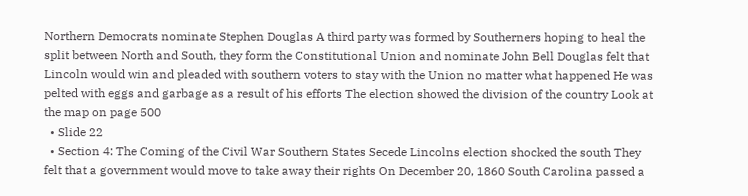Northern Democrats nominate Stephen Douglas A third party was formed by Southerners hoping to heal the split between North and South, they form the Constitutional Union and nominate John Bell Douglas felt that Lincoln would win and pleaded with southern voters to stay with the Union no matter what happened He was pelted with eggs and garbage as a result of his efforts The election showed the division of the country Look at the map on page 500
  • Slide 22
  • Section 4: The Coming of the Civil War Southern States Secede Lincolns election shocked the south They felt that a government would move to take away their rights On December 20, 1860 South Carolina passed a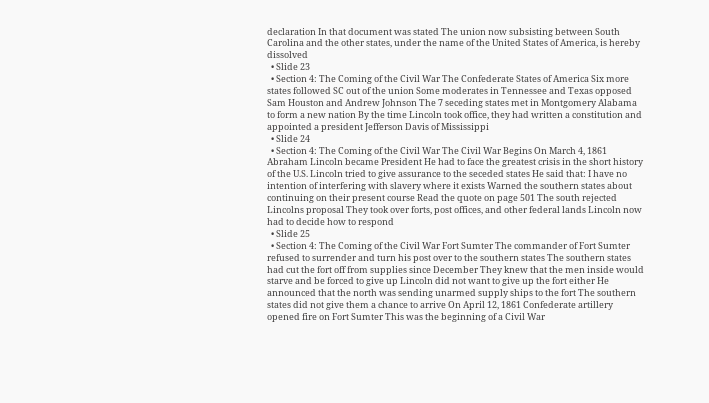declaration In that document was stated The union now subsisting between South Carolina and the other states, under the name of the United States of America, is hereby dissolved
  • Slide 23
  • Section 4: The Coming of the Civil War The Confederate States of America Six more states followed SC out of the union Some moderates in Tennessee and Texas opposed Sam Houston and Andrew Johnson The 7 seceding states met in Montgomery Alabama to form a new nation By the time Lincoln took office, they had written a constitution and appointed a president Jefferson Davis of Mississippi
  • Slide 24
  • Section 4: The Coming of the Civil War The Civil War Begins On March 4, 1861 Abraham Lincoln became President He had to face the greatest crisis in the short history of the U.S. Lincoln tried to give assurance to the seceded states He said that: I have no intention of interfering with slavery where it exists Warned the southern states about continuing on their present course Read the quote on page 501 The south rejected Lincolns proposal They took over forts, post offices, and other federal lands Lincoln now had to decide how to respond
  • Slide 25
  • Section 4: The Coming of the Civil War Fort Sumter The commander of Fort Sumter refused to surrender and turn his post over to the southern states The southern states had cut the fort off from supplies since December They knew that the men inside would starve and be forced to give up Lincoln did not want to give up the fort either He announced that the north was sending unarmed supply ships to the fort The southern states did not give them a chance to arrive On April 12, 1861 Confederate artillery opened fire on Fort Sumter This was the beginning of a Civil War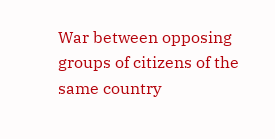War between opposing groups of citizens of the same country